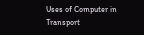Uses of Computer in Transport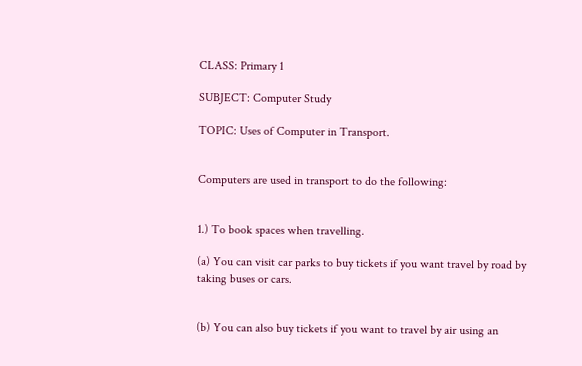CLASS: Primary 1

SUBJECT: Computer Study

TOPIC: Uses of Computer in Transport.


Computers are used in transport to do the following:


1.) To book spaces when travelling.

(a) You can visit car parks to buy tickets if you want travel by road by taking buses or cars.


(b) You can also buy tickets if you want to travel by air using an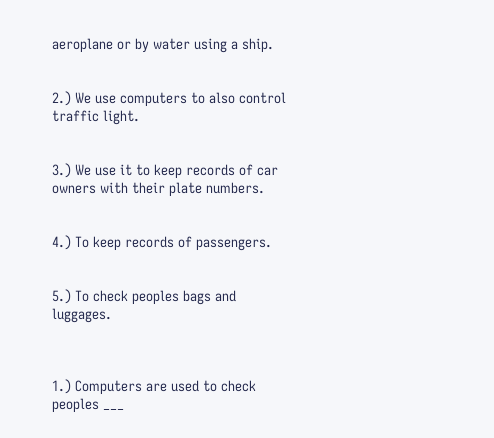aeroplane or by water using a ship.


2.) We use computers to also control traffic light.


3.) We use it to keep records of car owners with their plate numbers.


4.) To keep records of passengers.


5.) To check peoples bags and luggages.



1.) Computers are used to check peoples ___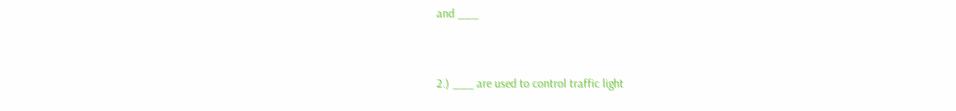and ___


2.) ___ are used to control traffic light